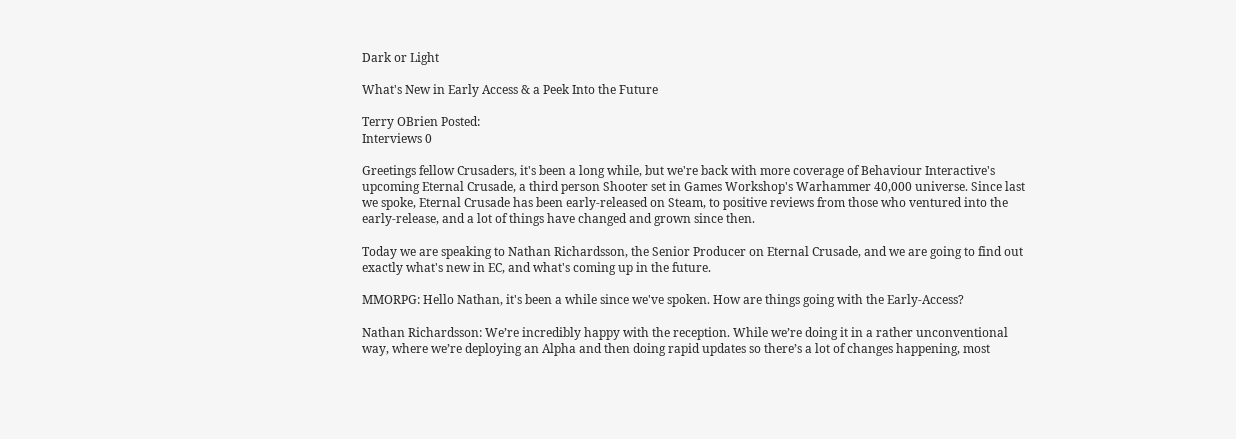Dark or Light

What's New in Early Access & a Peek Into the Future

Terry OBrien Posted:
Interviews 0

Greetings fellow Crusaders, it's been a long while, but we're back with more coverage of Behaviour Interactive's upcoming Eternal Crusade, a third person Shooter set in Games Workshop's Warhammer 40,000 universe. Since last we spoke, Eternal Crusade has been early-released on Steam, to positive reviews from those who ventured into the early-release, and a lot of things have changed and grown since then.

Today we are speaking to Nathan Richardsson, the Senior Producer on Eternal Crusade, and we are going to find out exactly what's new in EC, and what's coming up in the future.

MMORPG: Hello Nathan, it's been a while since we've spoken. How are things going with the Early-Access?

Nathan Richardsson: We’re incredibly happy with the reception. While we’re doing it in a rather unconventional way, where we’re deploying an Alpha and then doing rapid updates so there’s a lot of changes happening, most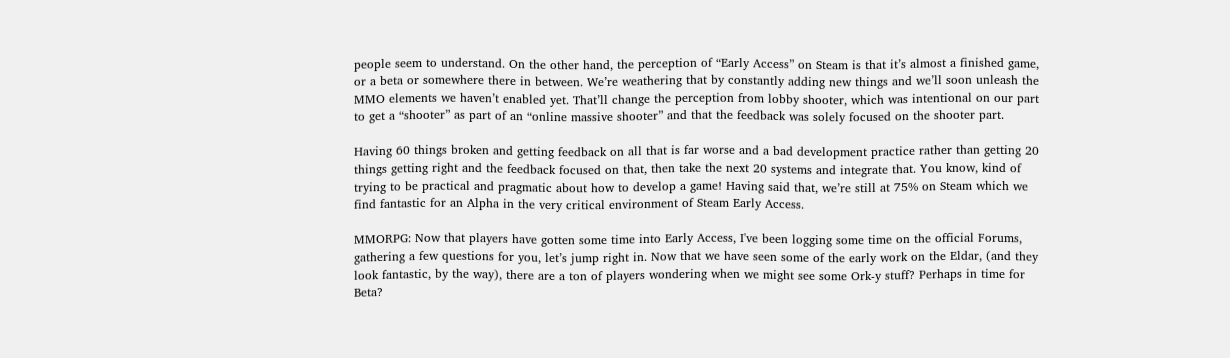people seem to understand. On the other hand, the perception of “Early Access” on Steam is that it’s almost a finished game, or a beta or somewhere there in between. We’re weathering that by constantly adding new things and we’ll soon unleash the MMO elements we haven’t enabled yet. That’ll change the perception from lobby shooter, which was intentional on our part to get a “shooter” as part of an “online massive shooter” and that the feedback was solely focused on the shooter part.

Having 60 things broken and getting feedback on all that is far worse and a bad development practice rather than getting 20 things getting right and the feedback focused on that, then take the next 20 systems and integrate that. You know, kind of trying to be practical and pragmatic about how to develop a game! Having said that, we’re still at 75% on Steam which we find fantastic for an Alpha in the very critical environment of Steam Early Access.

MMORPG: Now that players have gotten some time into Early Access, I've been logging some time on the official Forums, gathering a few questions for you, let’s jump right in. Now that we have seen some of the early work on the Eldar, (and they look fantastic, by the way), there are a ton of players wondering when we might see some Ork-y stuff? Perhaps in time for Beta?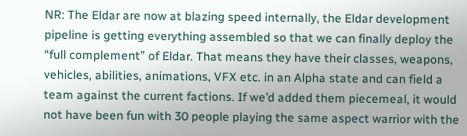NR: The Eldar are now at blazing speed internally, the Eldar development pipeline is getting everything assembled so that we can finally deploy the “full complement” of Eldar. That means they have their classes, weapons, vehicles, abilities, animations, VFX etc. in an Alpha state and can field a team against the current factions. If we’d added them piecemeal, it would not have been fun with 30 people playing the same aspect warrior with the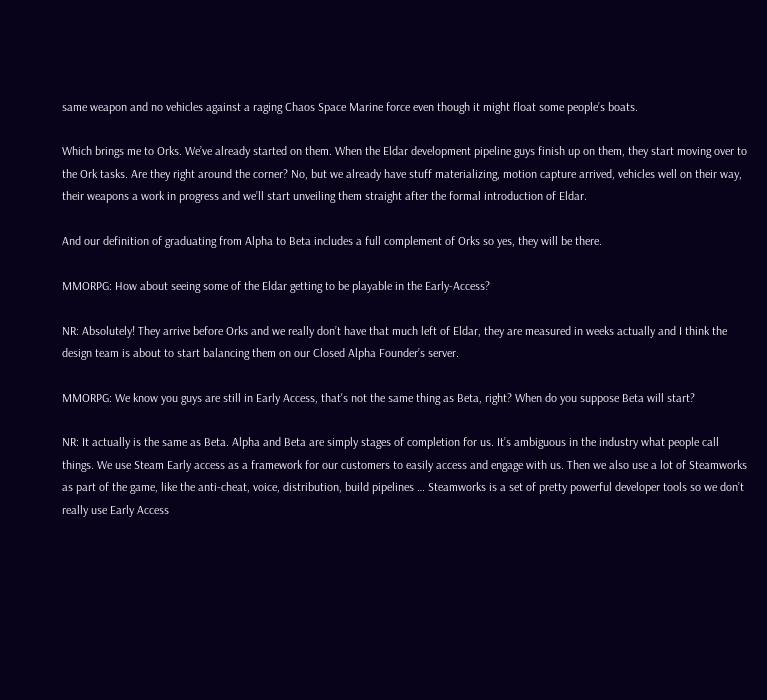same weapon and no vehicles against a raging Chaos Space Marine force even though it might float some people’s boats.

Which brings me to Orks. We’ve already started on them. When the Eldar development pipeline guys finish up on them, they start moving over to the Ork tasks. Are they right around the corner? No, but we already have stuff materializing, motion capture arrived, vehicles well on their way, their weapons a work in progress and we’ll start unveiling them straight after the formal introduction of Eldar.

And our definition of graduating from Alpha to Beta includes a full complement of Orks so yes, they will be there.

MMORPG: How about seeing some of the Eldar getting to be playable in the Early-Access?

NR: Absolutely! They arrive before Orks and we really don’t have that much left of Eldar, they are measured in weeks actually and I think the design team is about to start balancing them on our Closed Alpha Founder’s server.

MMORPG: We know you guys are still in Early Access, that's not the same thing as Beta, right? When do you suppose Beta will start?

NR: It actually is the same as Beta. Alpha and Beta are simply stages of completion for us. It’s ambiguous in the industry what people call things. We use Steam Early access as a framework for our customers to easily access and engage with us. Then we also use a lot of Steamworks as part of the game, like the anti-cheat, voice, distribution, build pipelines … Steamworks is a set of pretty powerful developer tools so we don’t really use Early Access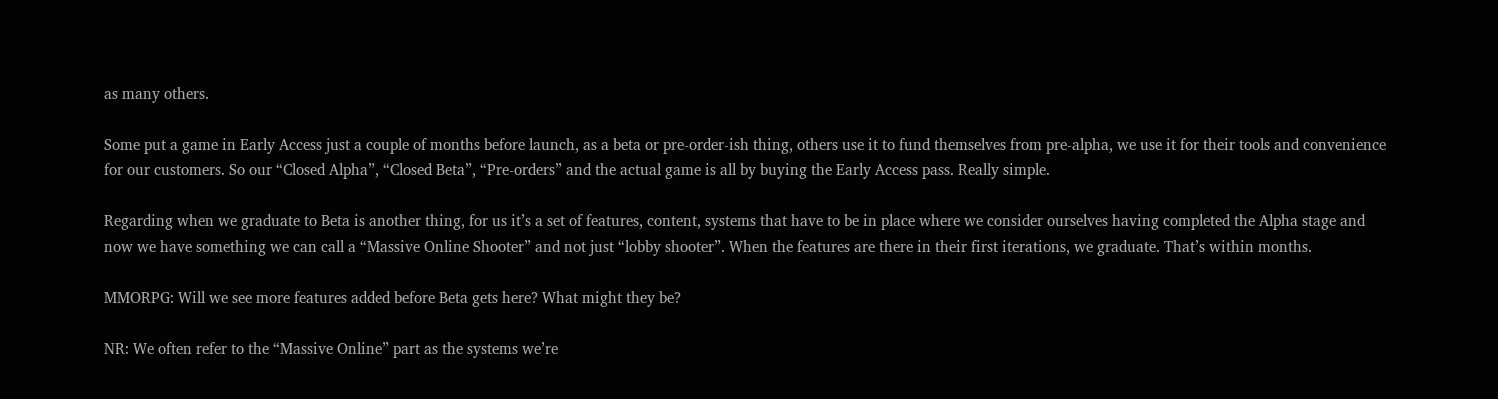as many others.

Some put a game in Early Access just a couple of months before launch, as a beta or pre-order-ish thing, others use it to fund themselves from pre-alpha, we use it for their tools and convenience for our customers. So our “Closed Alpha”, “Closed Beta”, “Pre-orders” and the actual game is all by buying the Early Access pass. Really simple.

Regarding when we graduate to Beta is another thing, for us it’s a set of features, content, systems that have to be in place where we consider ourselves having completed the Alpha stage and now we have something we can call a “Massive Online Shooter” and not just “lobby shooter”. When the features are there in their first iterations, we graduate. That’s within months.

MMORPG: Will we see more features added before Beta gets here? What might they be?

NR: We often refer to the “Massive Online” part as the systems we’re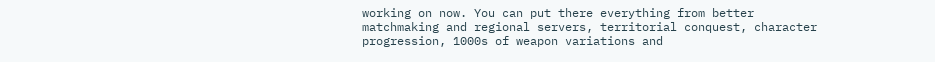working on now. You can put there everything from better matchmaking and regional servers, territorial conquest, character progression, 1000s of weapon variations and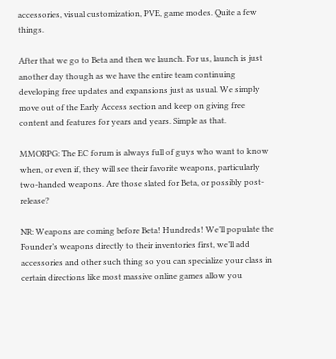accessories, visual customization, PVE, game modes. Quite a few things.

After that we go to Beta and then we launch. For us, launch is just another day though as we have the entire team continuing developing free updates and expansions just as usual. We simply move out of the Early Access section and keep on giving free content and features for years and years. Simple as that.

MMORPG: The EC forum is always full of guys who want to know when, or even if, they will see their favorite weapons, particularly two-handed weapons. Are those slated for Beta, or possibly post-release?

NR: Weapons are coming before Beta! Hundreds! We’ll populate the Founder’s weapons directly to their inventories first, we’ll add accessories and other such thing so you can specialize your class in certain directions like most massive online games allow you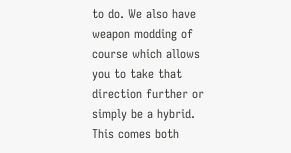to do. We also have weapon modding of course which allows you to take that direction further or simply be a hybrid. This comes both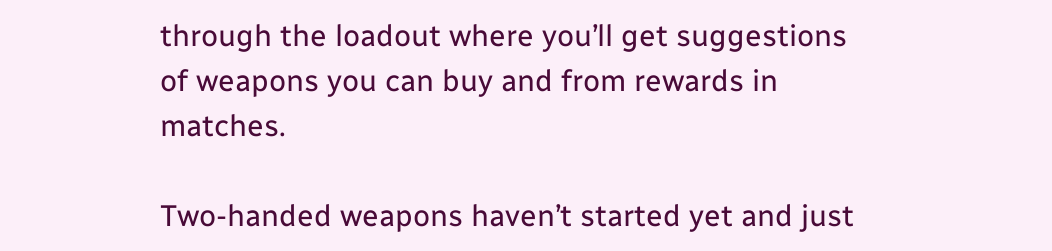through the loadout where you’ll get suggestions of weapons you can buy and from rewards in matches.

Two-handed weapons haven’t started yet and just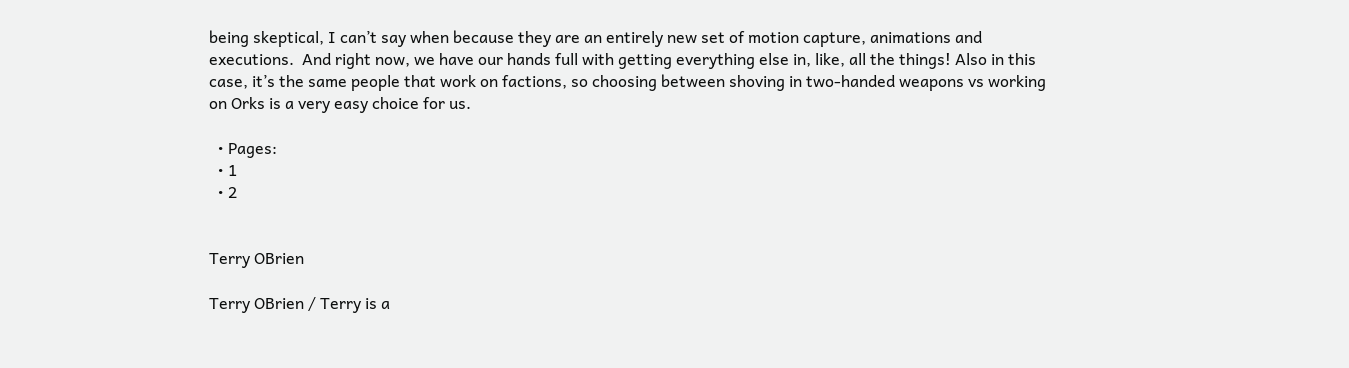being skeptical, I can’t say when because they are an entirely new set of motion capture, animations and executions.  And right now, we have our hands full with getting everything else in, like, all the things! Also in this case, it’s the same people that work on factions, so choosing between shoving in two-handed weapons vs working on Orks is a very easy choice for us.

  • Pages:
  • 1
  • 2


Terry OBrien

Terry OBrien / Terry is a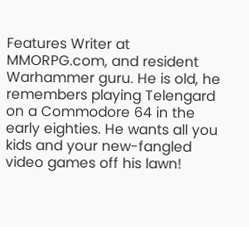Features Writer at MMORPG.com, and resident Warhammer guru. He is old, he remembers playing Telengard on a Commodore 64 in the early eighties. He wants all you kids and your new-fangled video games off his lawn!